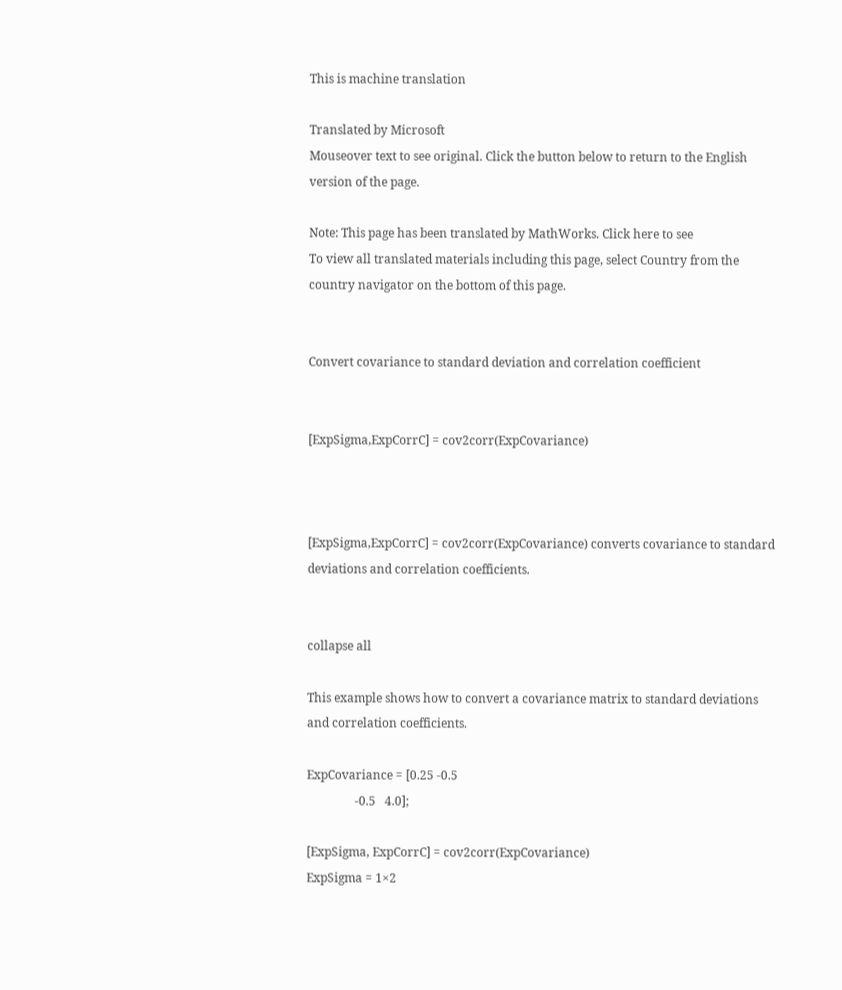This is machine translation

Translated by Microsoft
Mouseover text to see original. Click the button below to return to the English version of the page.

Note: This page has been translated by MathWorks. Click here to see
To view all translated materials including this page, select Country from the country navigator on the bottom of this page.


Convert covariance to standard deviation and correlation coefficient


[ExpSigma,ExpCorrC] = cov2corr(ExpCovariance)



[ExpSigma,ExpCorrC] = cov2corr(ExpCovariance) converts covariance to standard deviations and correlation coefficients.


collapse all

This example shows how to convert a covariance matrix to standard deviations and correlation coefficients.

ExpCovariance = [0.25 -0.5
                -0.5   4.0];

[ExpSigma, ExpCorrC] = cov2corr(ExpCovariance)
ExpSigma = 1×2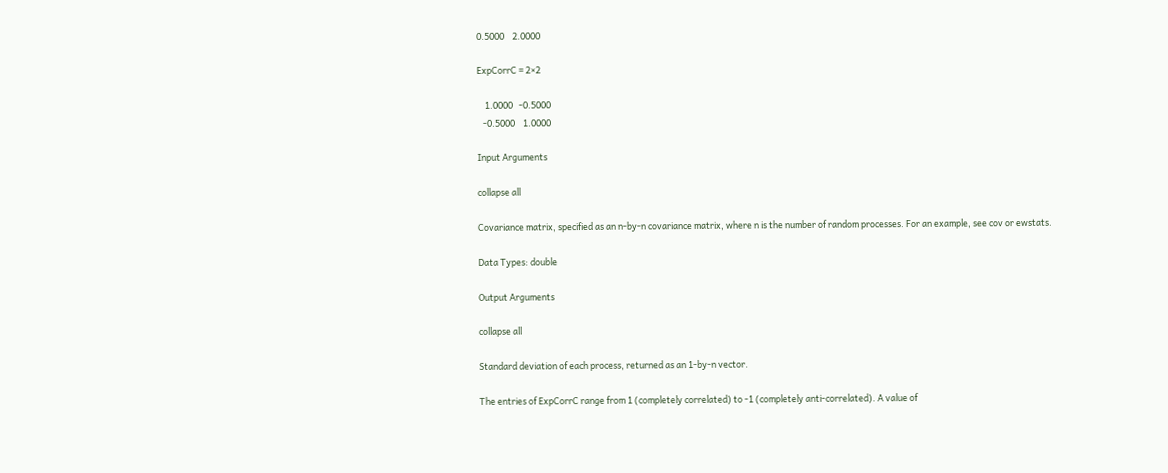0.5000    2.0000

ExpCorrC = 2×2

    1.0000   -0.5000
   -0.5000    1.0000

Input Arguments

collapse all

Covariance matrix, specified as an n-by-n covariance matrix, where n is the number of random processes. For an example, see cov or ewstats.

Data Types: double

Output Arguments

collapse all

Standard deviation of each process, returned as an 1-by-n vector.

The entries of ExpCorrC range from 1 (completely correlated) to -1 (completely anti-correlated). A value of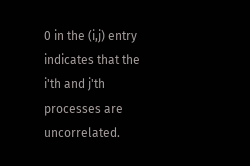0 in the (i,j) entry indicates that the i'th and j'th processes are uncorrelated.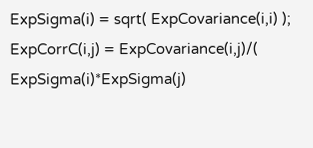ExpSigma(i) = sqrt( ExpCovariance(i,i) );
ExpCorrC(i,j) = ExpCovariance(i,j)/( ExpSigma(i)*ExpSigma(j)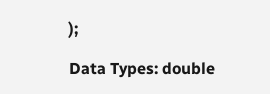);

Data Types: double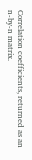Correlation coefficients, returned as an n-by-n matrix.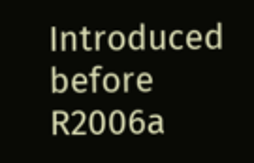Introduced before R2006a